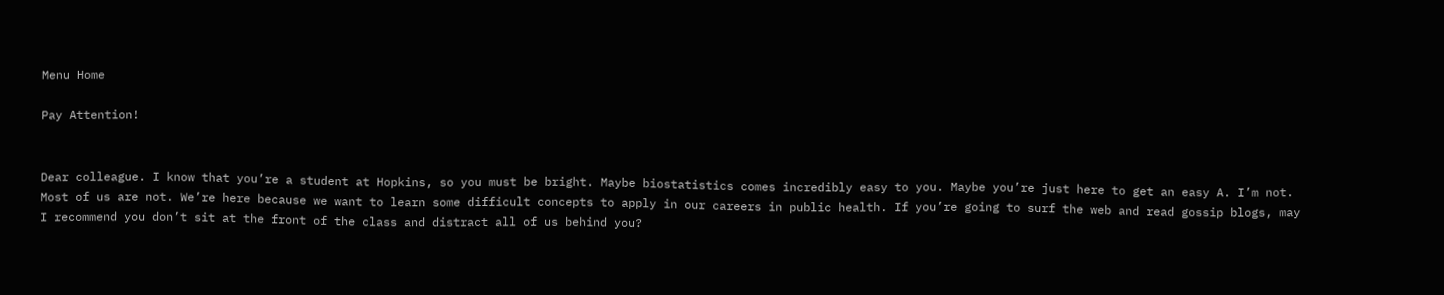Menu Home

Pay Attention!


Dear colleague. I know that you’re a student at Hopkins, so you must be bright. Maybe biostatistics comes incredibly easy to you. Maybe you’re just here to get an easy A. I’m not. Most of us are not. We’re here because we want to learn some difficult concepts to apply in our careers in public health. If you’re going to surf the web and read gossip blogs, may I recommend you don’t sit at the front of the class and distract all of us behind you?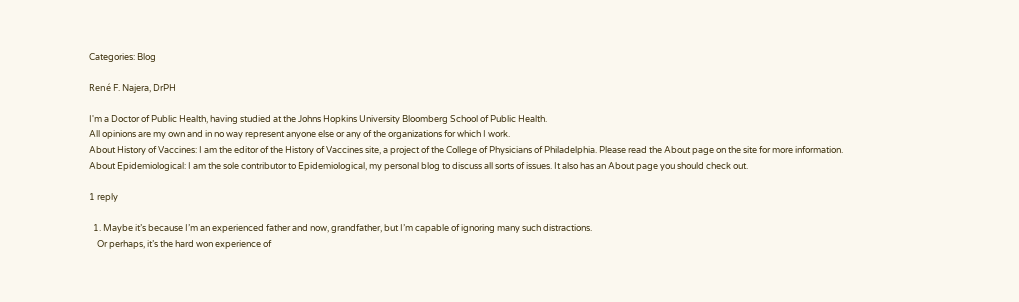Categories: Blog

René F. Najera, DrPH

I'm a Doctor of Public Health, having studied at the Johns Hopkins University Bloomberg School of Public Health.
All opinions are my own and in no way represent anyone else or any of the organizations for which I work.
About History of Vaccines: I am the editor of the History of Vaccines site, a project of the College of Physicians of Philadelphia. Please read the About page on the site for more information.
About Epidemiological: I am the sole contributor to Epidemiological, my personal blog to discuss all sorts of issues. It also has an About page you should check out.

1 reply

  1. Maybe it’s because I’m an experienced father and now, grandfather, but I’m capable of ignoring many such distractions.
    Or perhaps, it’s the hard won experience of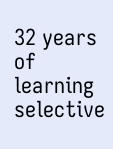32 years of learning selective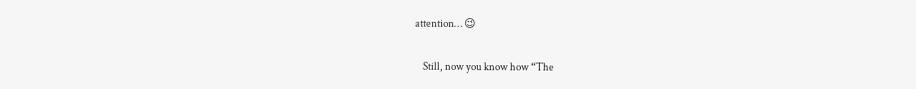attention… 😉

    Still, now you know how “The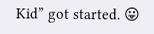Kid” got started. 😛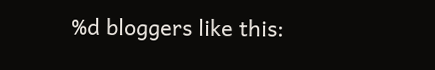%d bloggers like this: